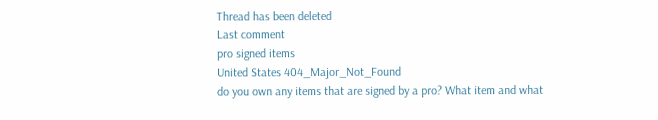Thread has been deleted
Last comment
pro signed items
United States 404_Major_Not_Found
do you own any items that are signed by a pro? What item and what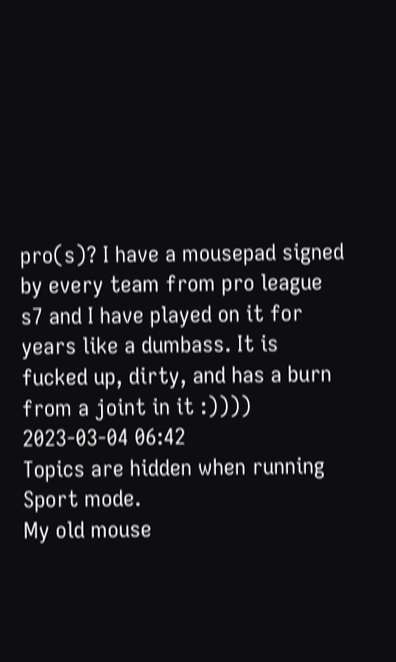pro(s)? I have a mousepad signed by every team from pro league s7 and I have played on it for years like a dumbass. It is fucked up, dirty, and has a burn from a joint in it :))))
2023-03-04 06:42
Topics are hidden when running Sport mode.
My old mouse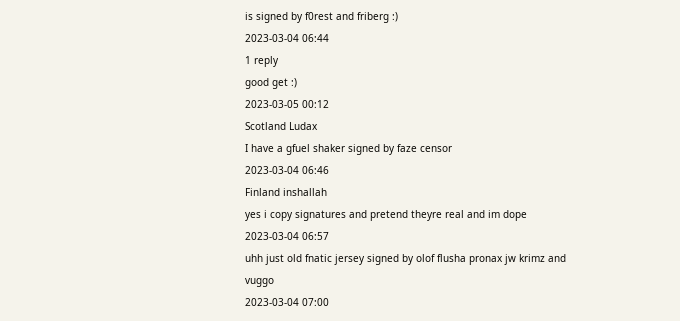is signed by f0rest and friberg :)
2023-03-04 06:44
1 reply
good get :)
2023-03-05 00:12
Scotland Ludax
I have a gfuel shaker signed by faze censor
2023-03-04 06:46
Finland inshallah
yes i copy signatures and pretend theyre real and im dope
2023-03-04 06:57
uhh just old fnatic jersey signed by olof flusha pronax jw krimz and vuggo
2023-03-04 07:00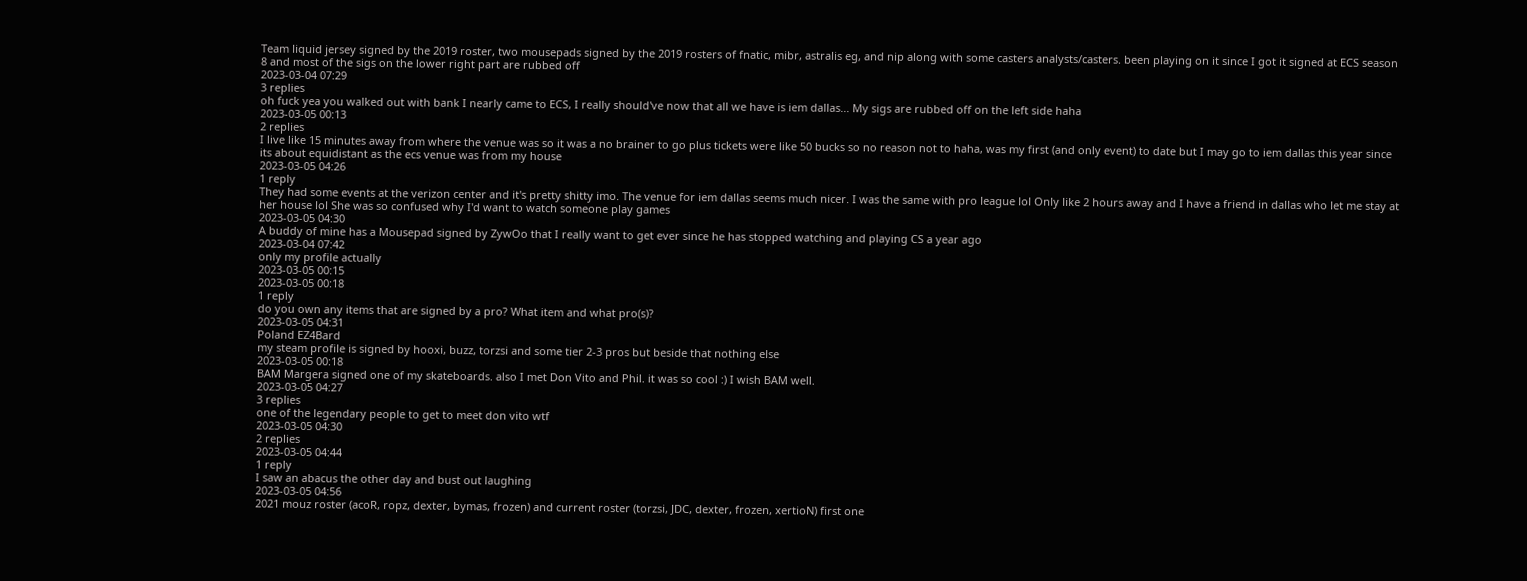Team liquid jersey signed by the 2019 roster, two mousepads signed by the 2019 rosters of fnatic, mibr, astralis eg, and nip along with some casters analysts/casters. been playing on it since I got it signed at ECS season 8 and most of the sigs on the lower right part are rubbed off
2023-03-04 07:29
3 replies
oh fuck yea you walked out with bank I nearly came to ECS, I really should've now that all we have is iem dallas... My sigs are rubbed off on the left side haha
2023-03-05 00:13
2 replies
I live like 15 minutes away from where the venue was so it was a no brainer to go plus tickets were like 50 bucks so no reason not to haha, was my first (and only event) to date but I may go to iem dallas this year since its about equidistant as the ecs venue was from my house
2023-03-05 04:26
1 reply
They had some events at the verizon center and it's pretty shitty imo. The venue for iem dallas seems much nicer. I was the same with pro league lol Only like 2 hours away and I have a friend in dallas who let me stay at her house lol She was so confused why I'd want to watch someone play games
2023-03-05 04:30
A buddy of mine has a Mousepad signed by ZywOo that I really want to get ever since he has stopped watching and playing CS a year ago
2023-03-04 07:42
only my profile actually
2023-03-05 00:15
2023-03-05 00:18
1 reply
do you own any items that are signed by a pro? What item and what pro(s)?
2023-03-05 04:31
Poland EZ4Bard
my steam profile is signed by hooxi, buzz, torzsi and some tier 2-3 pros but beside that nothing else
2023-03-05 00:18
BAM Margera signed one of my skateboards. also I met Don Vito and Phil. it was so cool :) I wish BAM well.
2023-03-05 04:27
3 replies
one of the legendary people to get to meet don vito wtf
2023-03-05 04:30
2 replies
2023-03-05 04:44
1 reply
I saw an abacus the other day and bust out laughing
2023-03-05 04:56
2021 mouz roster (acoR, ropz, dexter, bymas, frozen) and current roster (torzsi, JDC, dexter, frozen, xertioN) first one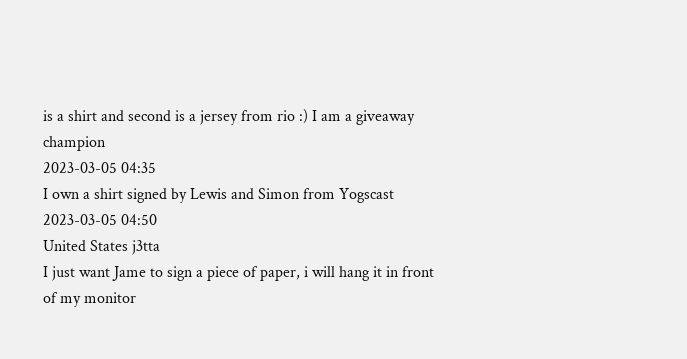is a shirt and second is a jersey from rio :) I am a giveaway champion
2023-03-05 04:35
I own a shirt signed by Lewis and Simon from Yogscast
2023-03-05 04:50
United States j3tta
I just want Jame to sign a piece of paper, i will hang it in front of my monitor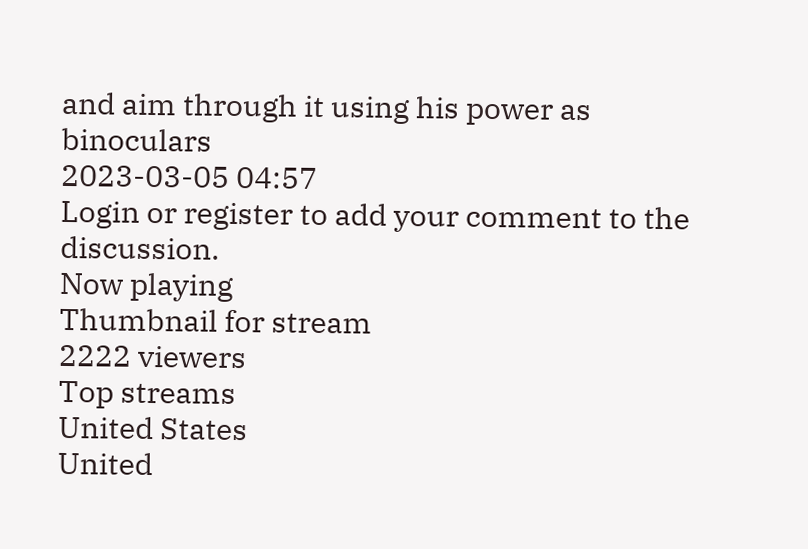and aim through it using his power as binoculars
2023-03-05 04:57
Login or register to add your comment to the discussion.
Now playing
Thumbnail for stream
2222 viewers
Top streams
United States
United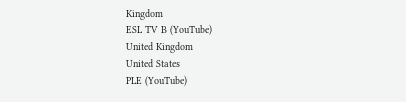Kingdom
ESL TV B (YouTube)
United Kingdom
United States
PLE (YouTube)